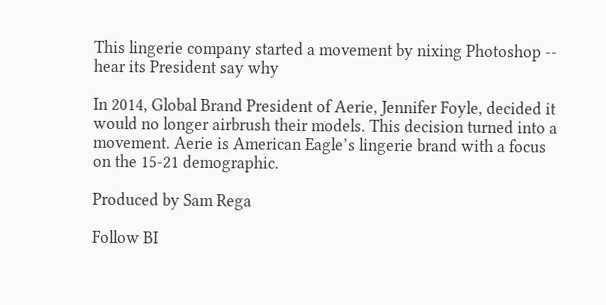This lingerie company started a movement by nixing Photoshop -- hear its President say why

In 2014, Global Brand President of Aerie, Jennifer Foyle, decided it would no longer airbrush their models. This decision turned into a movement. Aerie is American Eagle’s lingerie brand with a focus on the 15-21 demographic.

Produced by Sam Rega

Follow BI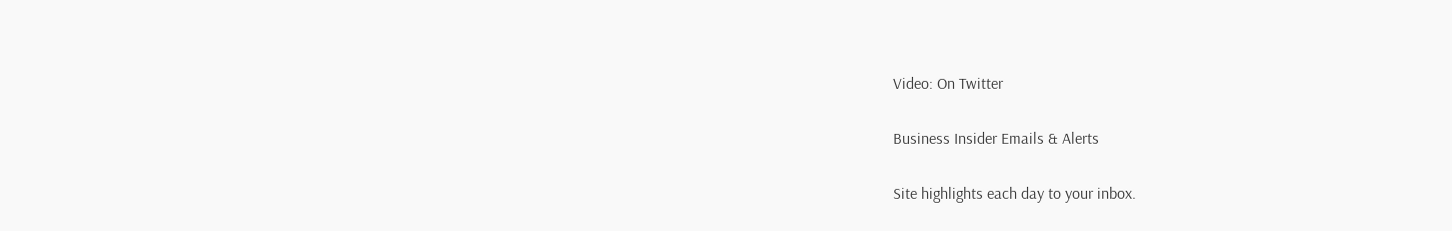Video: On Twitter

Business Insider Emails & Alerts

Site highlights each day to your inbox.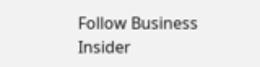Follow Business Insider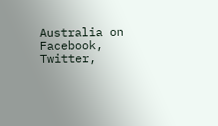Australia on Facebook, Twitter,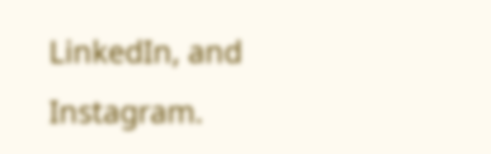LinkedIn, and Instagram.